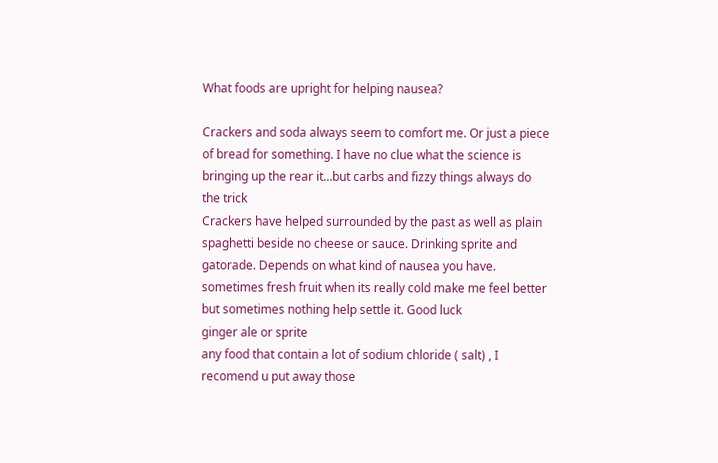What foods are upright for helping nausea?

Crackers and soda always seem to comfort me. Or just a piece of bread for something. I have no clue what the science is bringing up the rear it…but carbs and fizzy things always do the trick
Crackers have helped surrounded by the past as well as plain spaghetti beside no cheese or sauce. Drinking sprite and gatorade. Depends on what kind of nausea you have. sometimes fresh fruit when its really cold make me feel better but sometimes nothing help settle it. Good luck
ginger ale or sprite
any food that contain a lot of sodium chloride ( salt) , I recomend u put away those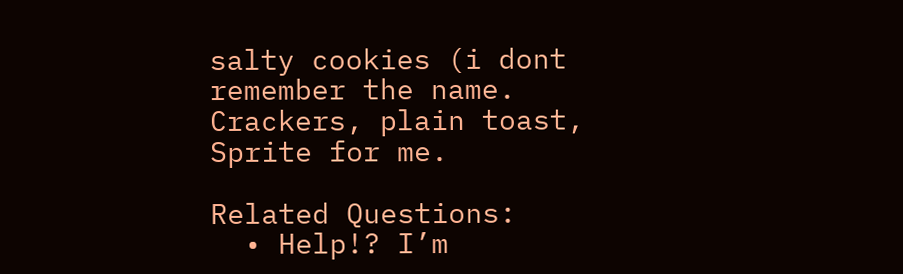salty cookies (i dont remember the name.
Crackers, plain toast, Sprite for me.

Related Questions:
  • Help!? I’m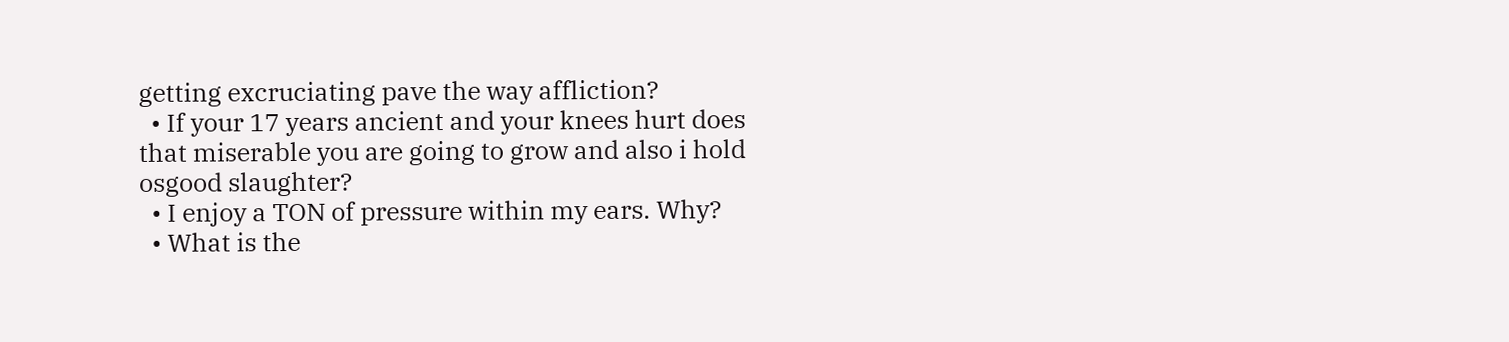getting excruciating pave the way affliction?
  • If your 17 years ancient and your knees hurt does that miserable you are going to grow and also i hold osgood slaughter?
  • I enjoy a TON of pressure within my ears. Why?
  • What is the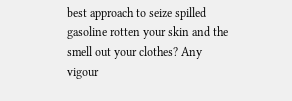best approach to seize spilled gasoline rotten your skin and the smell out your clothes? Any vigour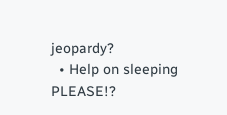jeopardy?
  • Help on sleeping PLEASE!?